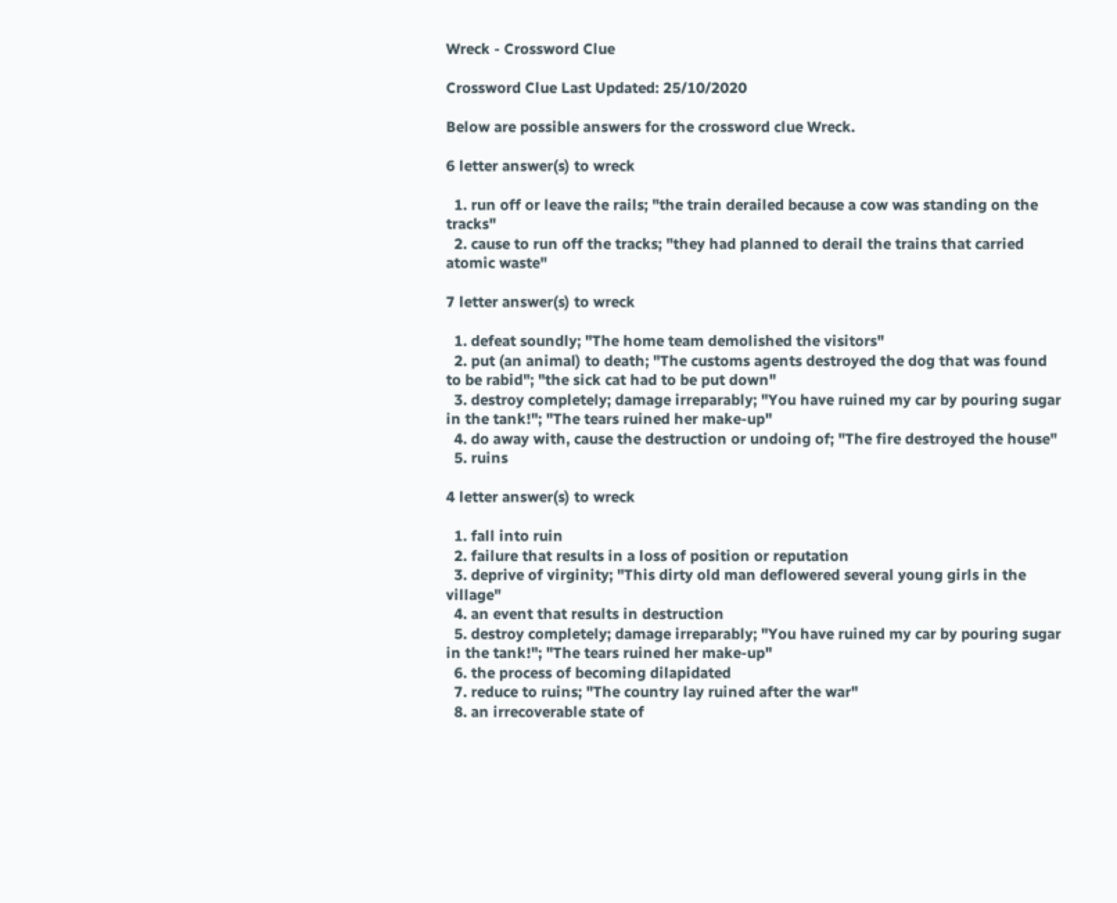Wreck - Crossword Clue

Crossword Clue Last Updated: 25/10/2020

Below are possible answers for the crossword clue Wreck.

6 letter answer(s) to wreck

  1. run off or leave the rails; "the train derailed because a cow was standing on the tracks"
  2. cause to run off the tracks; "they had planned to derail the trains that carried atomic waste"

7 letter answer(s) to wreck

  1. defeat soundly; "The home team demolished the visitors"
  2. put (an animal) to death; "The customs agents destroyed the dog that was found to be rabid"; "the sick cat had to be put down"
  3. destroy completely; damage irreparably; "You have ruined my car by pouring sugar in the tank!"; "The tears ruined her make-up"
  4. do away with, cause the destruction or undoing of; "The fire destroyed the house"
  5. ruins

4 letter answer(s) to wreck

  1. fall into ruin
  2. failure that results in a loss of position or reputation
  3. deprive of virginity; "This dirty old man deflowered several young girls in the village"
  4. an event that results in destruction
  5. destroy completely; damage irreparably; "You have ruined my car by pouring sugar in the tank!"; "The tears ruined her make-up"
  6. the process of becoming dilapidated
  7. reduce to ruins; "The country lay ruined after the war"
  8. an irrecoverable state of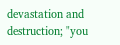devastation and destruction; "you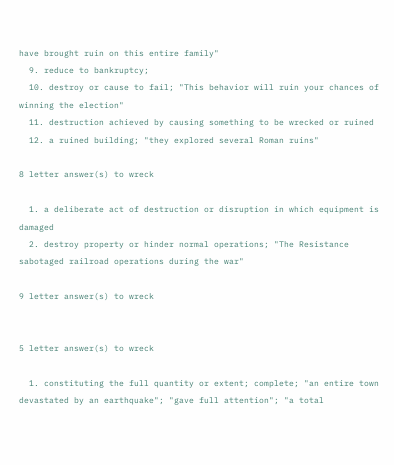have brought ruin on this entire family"
  9. reduce to bankruptcy;
  10. destroy or cause to fail; "This behavior will ruin your chances of winning the election"
  11. destruction achieved by causing something to be wrecked or ruined
  12. a ruined building; "they explored several Roman ruins"

8 letter answer(s) to wreck

  1. a deliberate act of destruction or disruption in which equipment is damaged
  2. destroy property or hinder normal operations; "The Resistance sabotaged railroad operations during the war"

9 letter answer(s) to wreck


5 letter answer(s) to wreck

  1. constituting the full quantity or extent; complete; "an entire town devastated by an earthquake"; "gave full attention"; "a total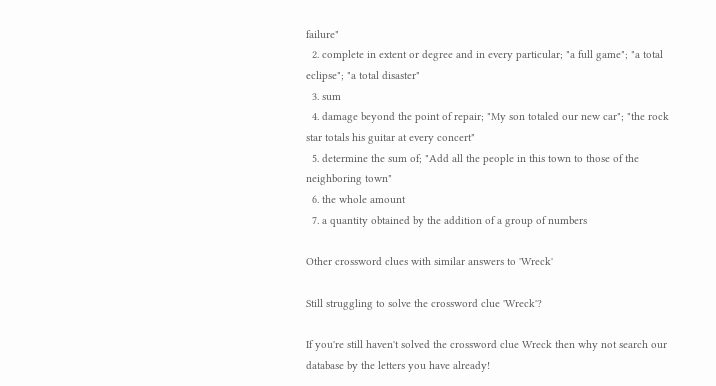failure"
  2. complete in extent or degree and in every particular; "a full game"; "a total eclipse"; "a total disaster"
  3. sum
  4. damage beyond the point of repair; "My son totaled our new car"; "the rock star totals his guitar at every concert"
  5. determine the sum of; "Add all the people in this town to those of the neighboring town"
  6. the whole amount
  7. a quantity obtained by the addition of a group of numbers

Other crossword clues with similar answers to 'Wreck'

Still struggling to solve the crossword clue 'Wreck'?

If you're still haven't solved the crossword clue Wreck then why not search our database by the letters you have already!